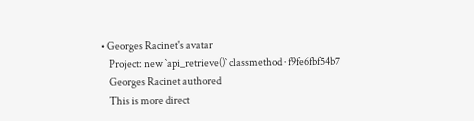• Georges Racinet's avatar
    Project: new `api_retrieve()` classmethod · f9fe6fbf54b7
    Georges Racinet authored
    This is more direct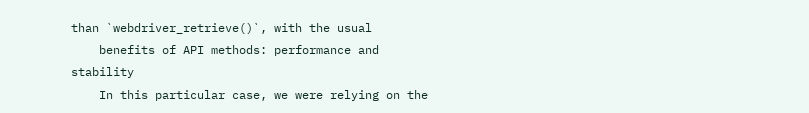than `webdriver_retrieve()`, with the usual
    benefits of API methods: performance and stability
    In this particular case, we were relying on the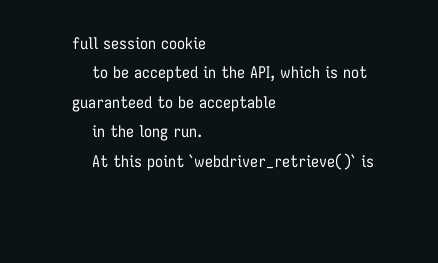full session cookie
    to be accepted in the API, which is not guaranteed to be acceptable
    in the long run.
    At this point `webdriver_retrieve()` is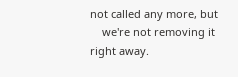not called any more, but
    we're not removing it right away.